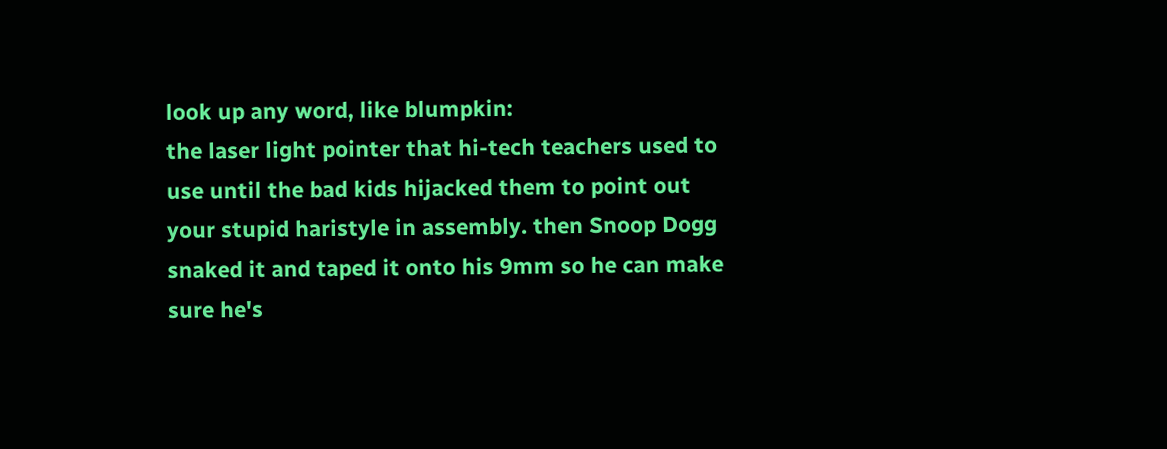look up any word, like blumpkin:
the laser light pointer that hi-tech teachers used to use until the bad kids hijacked them to point out your stupid haristyle in assembly. then Snoop Dogg snaked it and taped it onto his 9mm so he can make sure he's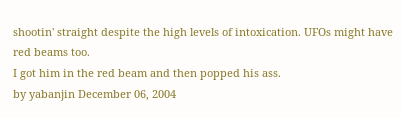shootin' straight despite the high levels of intoxication. UFOs might have red beams too.
I got him in the red beam and then popped his ass.
by yabanjin December 06, 2004